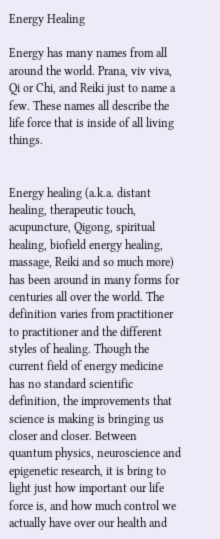Energy Healing

Energy has many names from all around the world. Prana, viv viva, Qi or Chi, and Reiki just to name a few. These names all describe the life force that is inside of all living things.


Energy healing (a.k.a. distant healing, therapeutic touch, acupuncture, Qigong, spiritual healing, biofield energy healing, massage, Reiki and so much more) has been around in many forms for centuries all over the world. The definition varies from practitioner to practitioner and the different styles of healing. Though the current field of energy medicine has no standard scientific definition, the improvements that science is making is bringing us closer and closer. Between quantum physics, neuroscience and epigenetic research, it is bring to light just how important our life force is, and how much control we actually have over our health and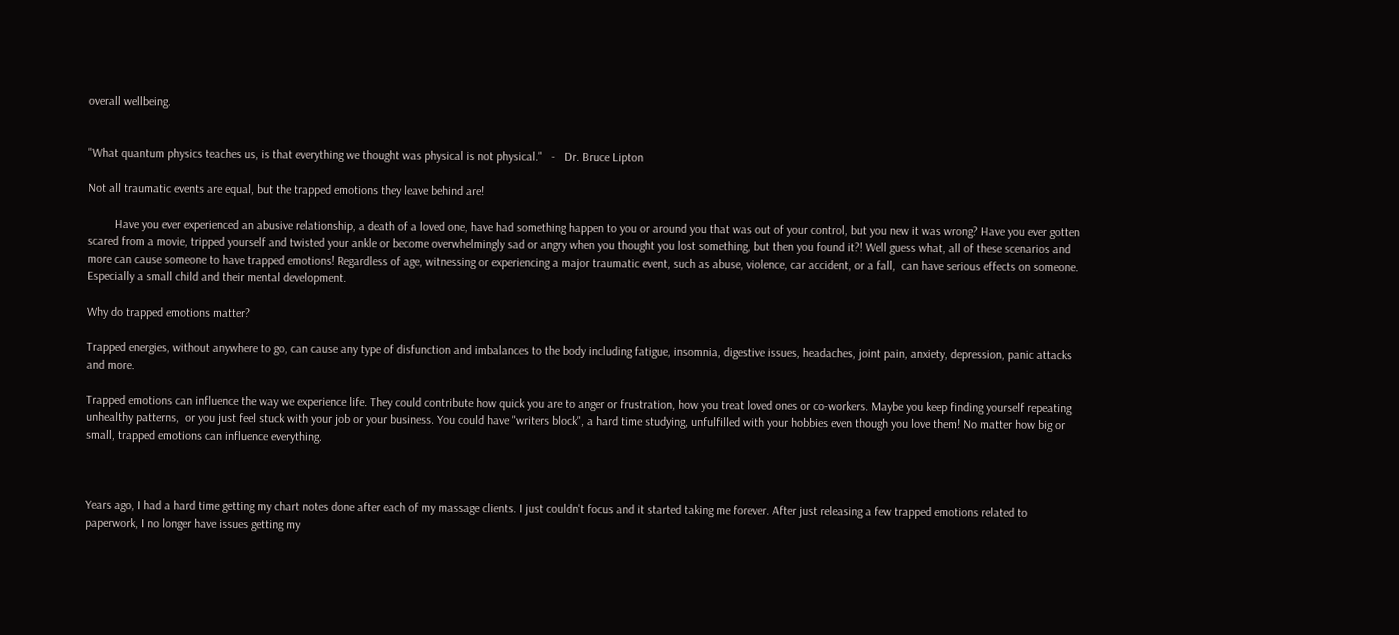overall wellbeing.


"What quantum physics teaches us, is that everything we thought was physical is not physical."   -   Dr. Bruce Lipton

Not all traumatic events are equal, but the trapped emotions they leave behind are!

         Have you ever experienced an abusive relationship, a death of a loved one, have had something happen to you or around you that was out of your control, but you new it was wrong? Have you ever gotten scared from a movie, tripped yourself and twisted your ankle or become overwhelmingly sad or angry when you thought you lost something, but then you found it?! Well guess what, all of these scenarios and more can cause someone to have trapped emotions! Regardless of age, witnessing or experiencing a major traumatic event, such as abuse, violence, car accident, or a fall,  can have serious effects on someone. Especially a small child and their mental development.

Why do trapped emotions matter?

Trapped energies, without anywhere to go, can cause any type of disfunction and imbalances to the body including fatigue, insomnia, digestive issues, headaches, joint pain, anxiety, depression, panic attacks and more.

Trapped emotions can influence the way we experience life. They could contribute how quick you are to anger or frustration, how you treat loved ones or co-workers. Maybe you keep finding yourself repeating unhealthy patterns,  or you just feel stuck with your job or your business. You could have "writers block", a hard time studying, unfulfilled with your hobbies even though you love them! No matter how big or small, trapped emotions can influence everything.



Years ago, I had a hard time getting my chart notes done after each of my massage clients. I just couldn't focus and it started taking me forever. After just releasing a few trapped emotions related to paperwork, I no longer have issues getting my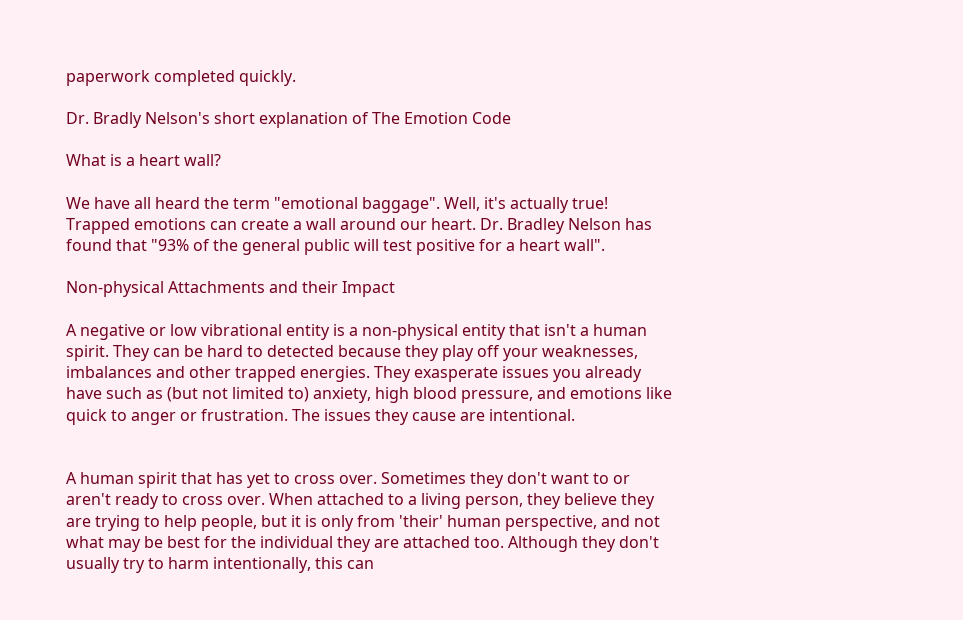paperwork completed quickly.

Dr. Bradly Nelson's short explanation of The Emotion Code

What is a heart wall?

We have all heard the term "emotional baggage". Well, it's actually true! Trapped emotions can create a wall around our heart. Dr. Bradley Nelson has found that "93% of the general public will test positive for a heart wall".

Non-physical Attachments and their Impact

A negative or low vibrational entity is a non-physical entity that isn't a human spirit. They can be hard to detected because they play off your weaknesses, imbalances and other trapped energies. They exasperate issues you already have such as (but not limited to) anxiety, high blood pressure, and emotions like quick to anger or frustration. The issues they cause are intentional.


A human spirit that has yet to cross over. Sometimes they don't want to or aren't ready to cross over. When attached to a living person, they believe they are trying to help people, but it is only from 'their' human perspective, and not what may be best for the individual they are attached too. Although they don't usually try to harm intentionally, this can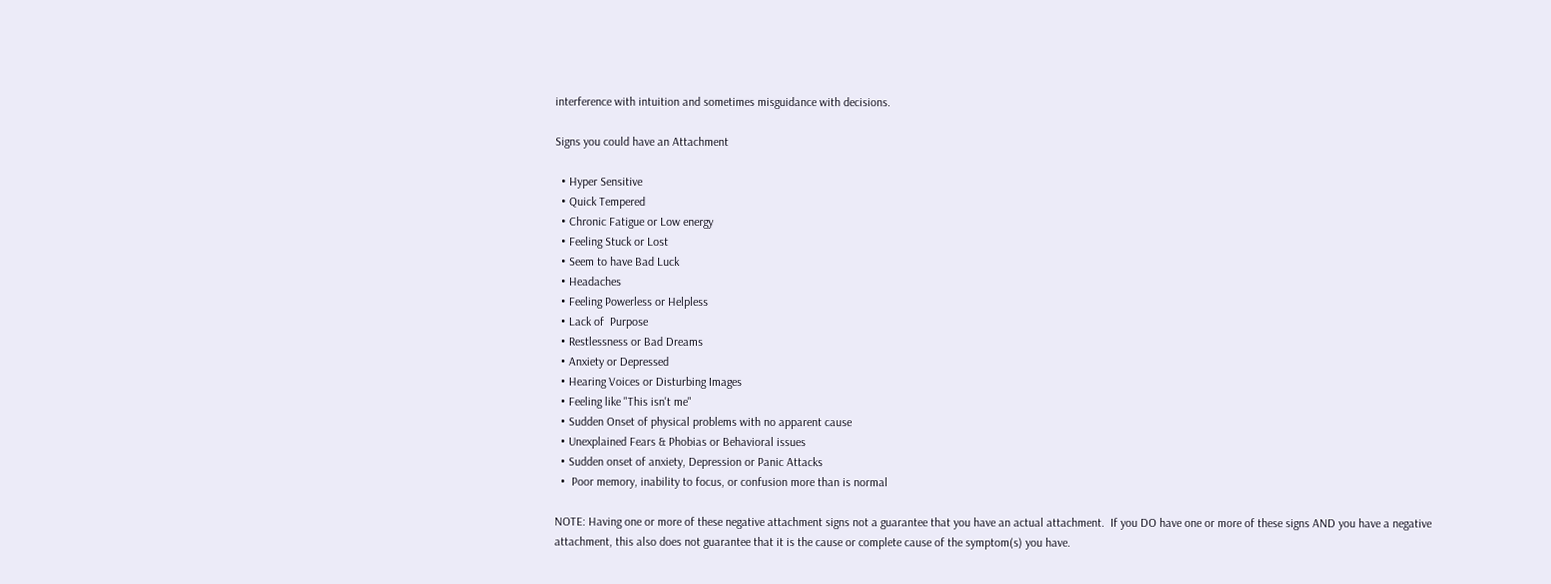interference with intuition and sometimes misguidance with decisions.

Signs you could have an Attachment

  • Hyper Sensitive
  • Quick Tempered
  • Chronic Fatigue or Low energy
  • Feeling Stuck or Lost
  • Seem to have Bad Luck
  • Headaches
  • Feeling Powerless or Helpless
  • Lack of  Purpose
  • Restlessness or Bad Dreams
  • Anxiety or Depressed
  • Hearing Voices or Disturbing Images
  • Feeling like "This isn't me"
  • Sudden Onset of physical problems with no apparent cause
  • Unexplained Fears & Phobias or Behavioral issues
  • Sudden onset of anxiety, Depression or Panic Attacks
  •  Poor memory, inability to focus, or confusion more than is normal

NOTE: Having one or more of these negative attachment signs not a guarantee that you have an actual attachment.  If you DO have one or more of these signs AND you have a negative attachment, this also does not guarantee that it is the cause or complete cause of the symptom(s) you have.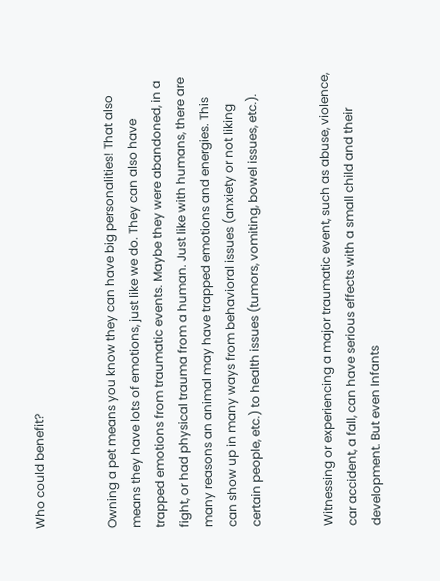Who could benefit?


Owning a pet means you know they can have big personalities! That also means they have lots of emotions, just like we do. They can also have trapped emotions from traumatic events. Maybe they were abandoned, in a fight, or had physical trauma from a human. Just like with humans, there are many reasons an animal may have trapped emotions and energies. This can show up in many ways from behavioral issues (anxiety or not liking certain people, etc.) to health issues (tumors, vomiting, bowel issues, etc.).


Witnessing or experiencing a major traumatic event, such as abuse, violence, car accident, a fall, can have serious effects with a small child and their development. But even Infants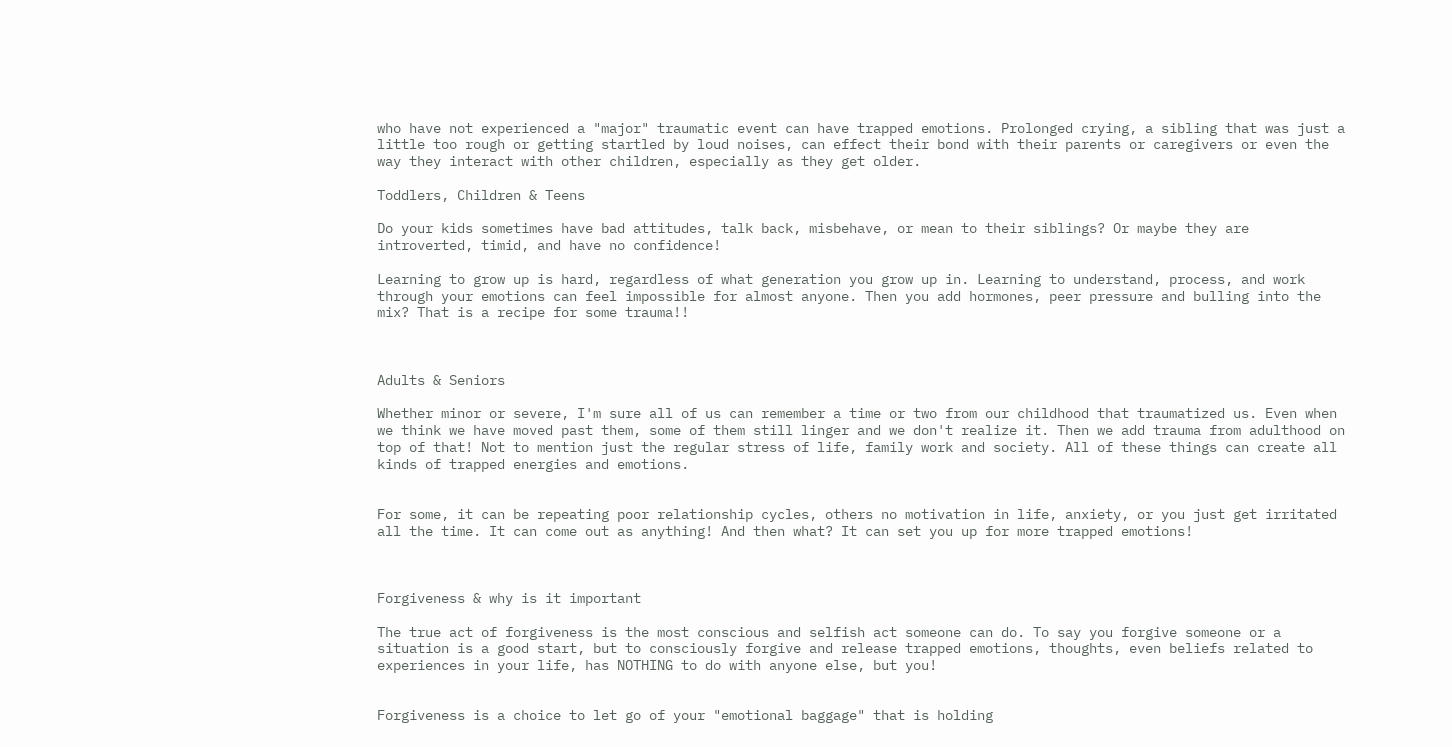who have not experienced a "major" traumatic event can have trapped emotions. Prolonged crying, a sibling that was just a little too rough or getting startled by loud noises, can effect their bond with their parents or caregivers or even the way they interact with other children, especially as they get older.

Toddlers, Children & Teens

Do your kids sometimes have bad attitudes, talk back, misbehave, or mean to their siblings? Or maybe they are introverted, timid, and have no confidence!

Learning to grow up is hard, regardless of what generation you grow up in. Learning to understand, process, and work through your emotions can feel impossible for almost anyone. Then you add hormones, peer pressure and bulling into the mix? That is a recipe for some trauma!!



Adults & Seniors

Whether minor or severe, I'm sure all of us can remember a time or two from our childhood that traumatized us. Even when we think we have moved past them, some of them still linger and we don't realize it. Then we add trauma from adulthood on top of that! Not to mention just the regular stress of life, family work and society. All of these things can create all kinds of trapped energies and emotions.


For some, it can be repeating poor relationship cycles, others no motivation in life, anxiety, or you just get irritated all the time. It can come out as anything! And then what? It can set you up for more trapped emotions!



Forgiveness & why is it important

The true act of forgiveness is the most conscious and selfish act someone can do. To say you forgive someone or a situation is a good start, but to consciously forgive and release trapped emotions, thoughts, even beliefs related to experiences in your life, has NOTHING to do with anyone else, but you!


Forgiveness is a choice to let go of your "emotional baggage" that is holding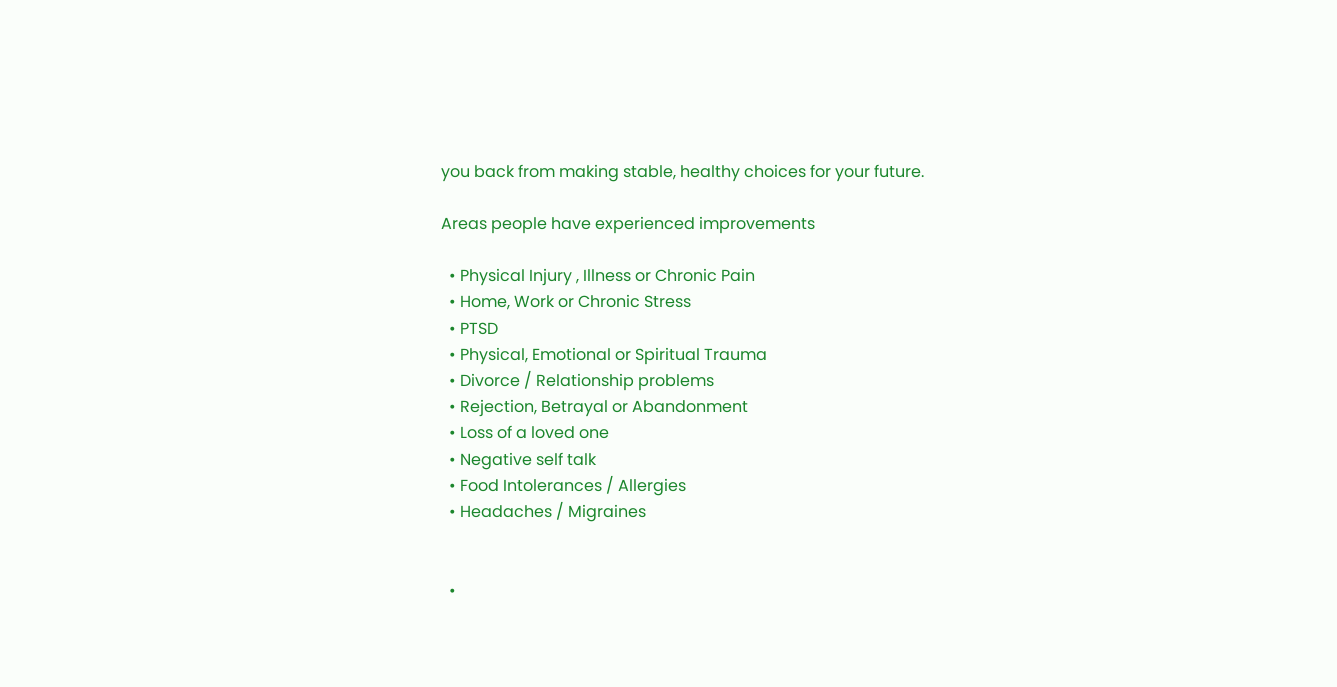you back from making stable, healthy choices for your future.

Areas people have experienced improvements

  • Physical Injury , Illness or Chronic Pain
  • Home, Work or Chronic Stress
  • PTSD
  • Physical, Emotional or Spiritual Trauma
  • Divorce / Relationship problems
  • Rejection, Betrayal or Abandonment
  • Loss of a loved one
  • Negative self talk
  • Food Intolerances / Allergies
  • Headaches / Migraines


  •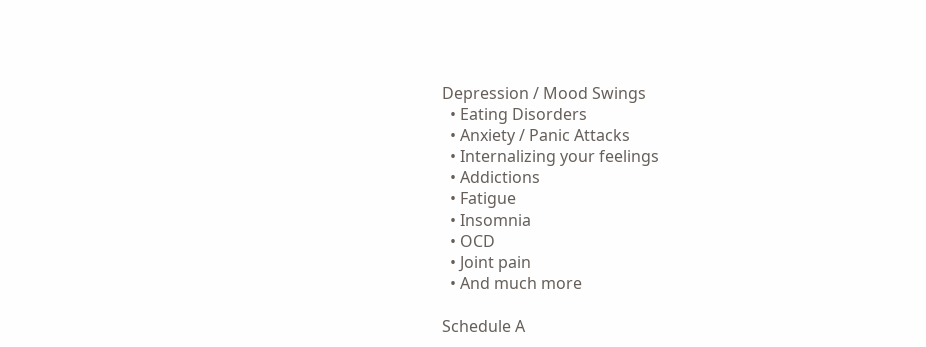Depression / Mood Swings
  • Eating Disorders
  • Anxiety / Panic Attacks
  • Internalizing your feelings
  • Addictions
  • Fatigue
  • Insomnia
  • OCD
  • Joint pain
  • And much more

Schedule A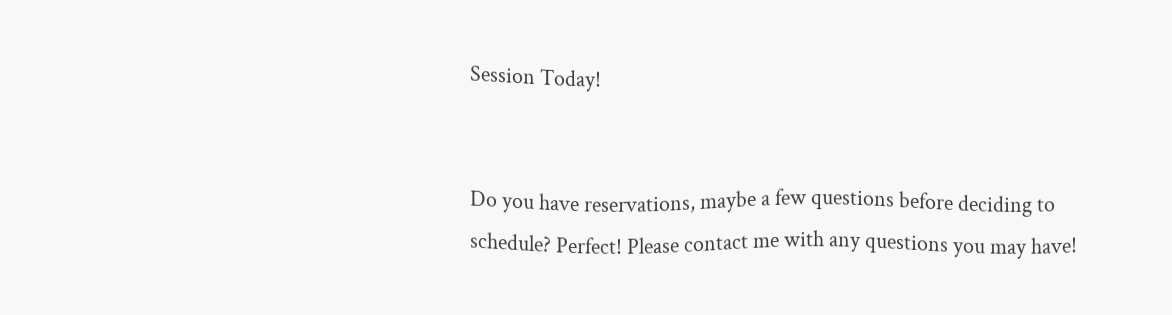Session Today!


Do you have reservations, maybe a few questions before deciding to schedule? Perfect! Please contact me with any questions you may have!